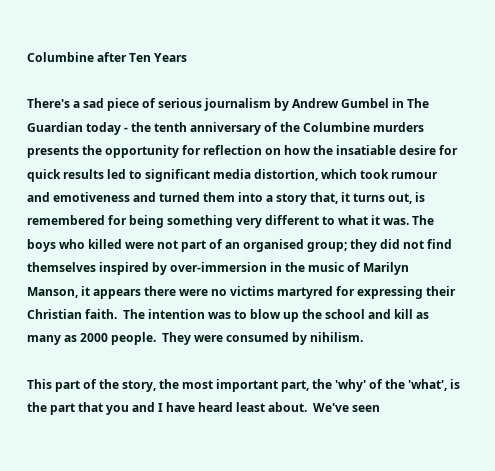Columbine after Ten Years

There's a sad piece of serious journalism by Andrew Gumbel in The Guardian today - the tenth anniversary of the Columbine murders presents the opportunity for reflection on how the insatiable desire for quick results led to significant media distortion, which took rumour and emotiveness and turned them into a story that, it turns out, is remembered for being something very different to what it was. The boys who killed were not part of an organised group; they did not find themselves inspired by over-immersion in the music of Marilyn Manson, it appears there were no victims martyred for expressing their Christian faith.  The intention was to blow up the school and kill as many as 2000 people.  They were consumed by nihilism.

This part of the story, the most important part, the 'why' of the 'what', is the part that you and I have heard least about.  We've seen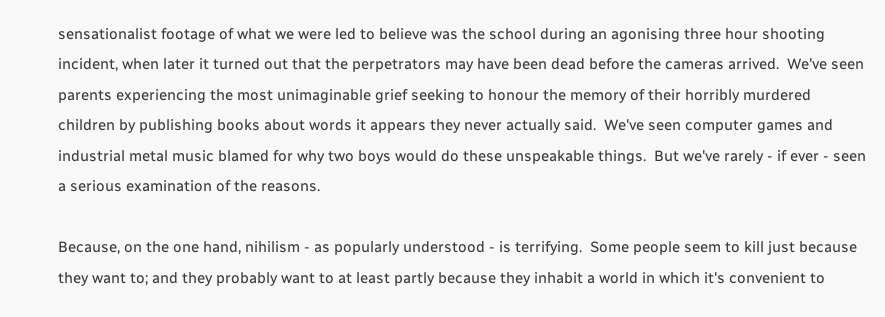sensationalist footage of what we were led to believe was the school during an agonising three hour shooting incident, when later it turned out that the perpetrators may have been dead before the cameras arrived.  We've seen parents experiencing the most unimaginable grief seeking to honour the memory of their horribly murdered children by publishing books about words it appears they never actually said.  We've seen computer games and industrial metal music blamed for why two boys would do these unspeakable things.  But we've rarely - if ever - seen a serious examination of the reasons.

Because, on the one hand, nihilism - as popularly understood - is terrifying.  Some people seem to kill just because they want to; and they probably want to at least partly because they inhabit a world in which it's convenient to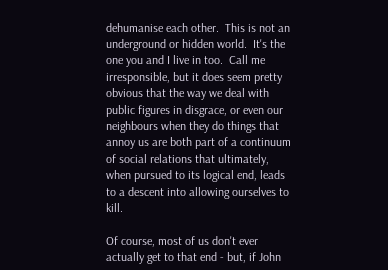dehumanise each other.  This is not an underground or hidden world.  It's the one you and I live in too.  Call me irresponsible, but it does seem pretty obvious that the way we deal with public figures in disgrace, or even our neighbours when they do things that annoy us are both part of a continuum of social relations that ultimately, when pursued to its logical end, leads to a descent into allowing ourselves to kill.

Of course, most of us don't ever actually get to that end - but, if John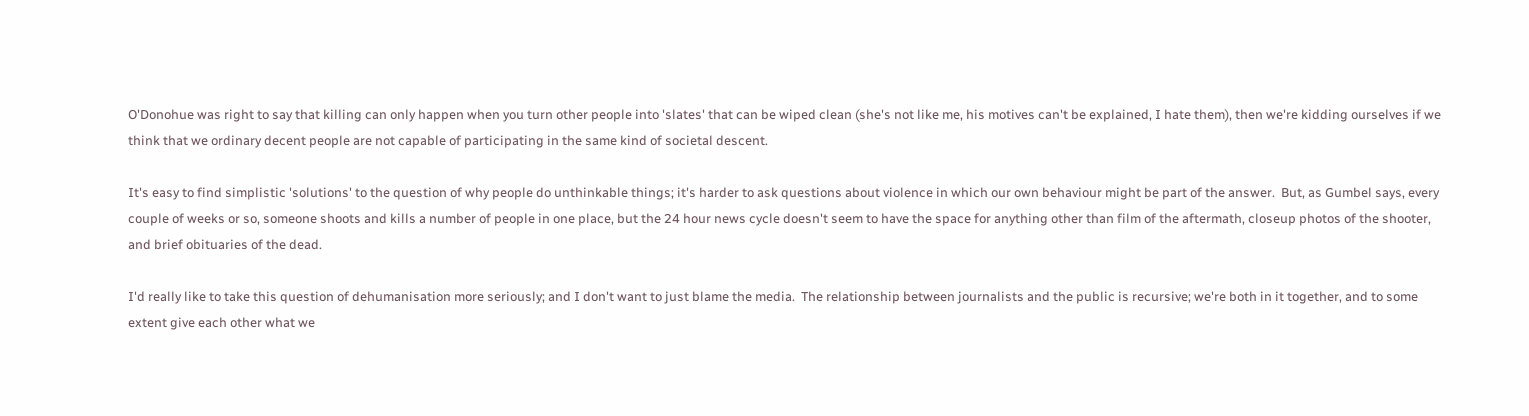O'Donohue was right to say that killing can only happen when you turn other people into 'slates' that can be wiped clean (she's not like me, his motives can't be explained, I hate them), then we're kidding ourselves if we think that we ordinary decent people are not capable of participating in the same kind of societal descent.

It's easy to find simplistic 'solutions' to the question of why people do unthinkable things; it's harder to ask questions about violence in which our own behaviour might be part of the answer.  But, as Gumbel says, every couple of weeks or so, someone shoots and kills a number of people in one place, but the 24 hour news cycle doesn't seem to have the space for anything other than film of the aftermath, closeup photos of the shooter, and brief obituaries of the dead.

I'd really like to take this question of dehumanisation more seriously; and I don't want to just blame the media.  The relationship between journalists and the public is recursive; we're both in it together, and to some extent give each other what we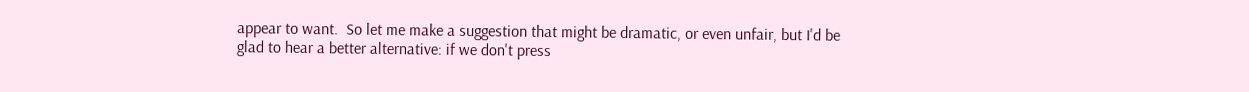appear to want.  So let me make a suggestion that might be dramatic, or even unfair, but I'd be glad to hear a better alternative: if we don't press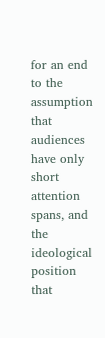for an end to the assumption that audiences have only short attention spans, and the ideological position that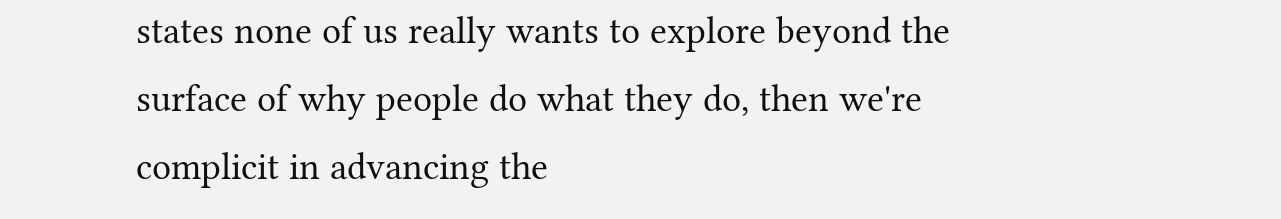states none of us really wants to explore beyond the surface of why people do what they do, then we're complicit in advancing the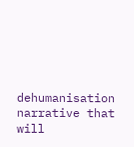dehumanisation narrative that will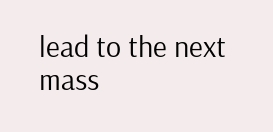lead to the next mass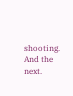shooting.  And the next.